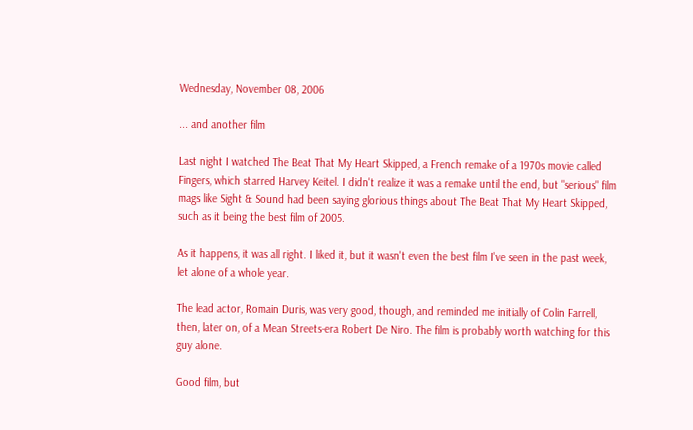Wednesday, November 08, 2006

... and another film

Last night I watched The Beat That My Heart Skipped, a French remake of a 1970s movie called Fingers, which starred Harvey Keitel. I didn't realize it was a remake until the end, but "serious" film mags like Sight & Sound had been saying glorious things about The Beat That My Heart Skipped, such as it being the best film of 2005.

As it happens, it was all right. I liked it, but it wasn't even the best film I've seen in the past week, let alone of a whole year.

The lead actor, Romain Duris, was very good, though, and reminded me initially of Colin Farrell, then, later on, of a Mean Streets-era Robert De Niro. The film is probably worth watching for this guy alone.

Good film, but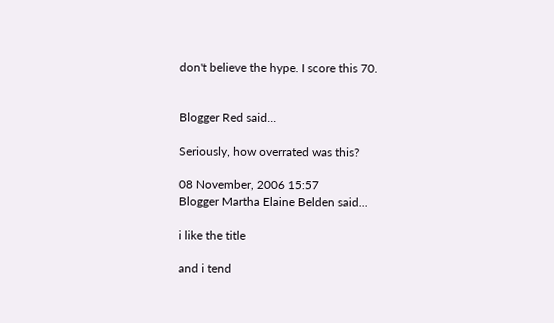don't believe the hype. I score this 70.


Blogger Red said...

Seriously, how overrated was this?

08 November, 2006 15:57
Blogger Martha Elaine Belden said...

i like the title

and i tend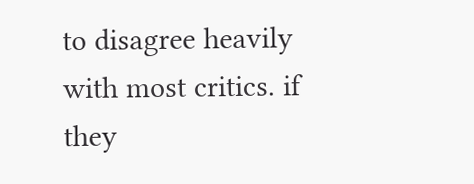to disagree heavily with most critics. if they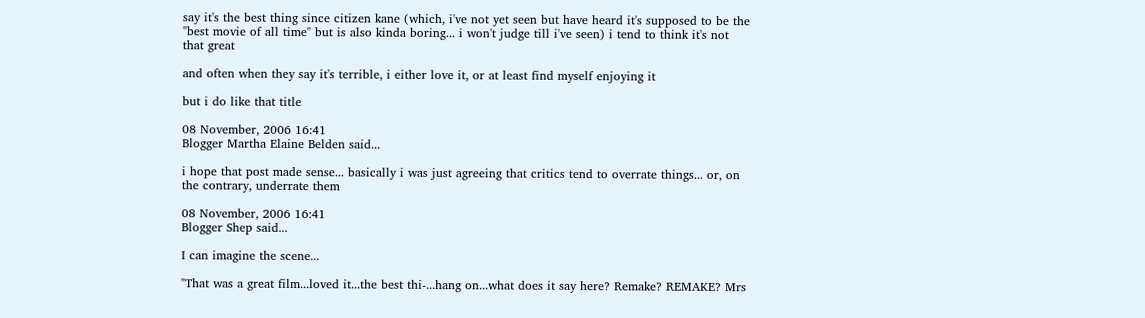say it's the best thing since citizen kane (which, i've not yet seen but have heard it's supposed to be the "best movie of all time" but is also kinda boring... i won't judge till i've seen) i tend to think it's not that great

and often when they say it's terrible, i either love it, or at least find myself enjoying it

but i do like that title

08 November, 2006 16:41
Blogger Martha Elaine Belden said...

i hope that post made sense... basically i was just agreeing that critics tend to overrate things... or, on the contrary, underrate them

08 November, 2006 16:41
Blogger Shep said...

I can imagine the scene...

"That was a great film...loved it...the best thi-...hang on...what does it say here? Remake? REMAKE? Mrs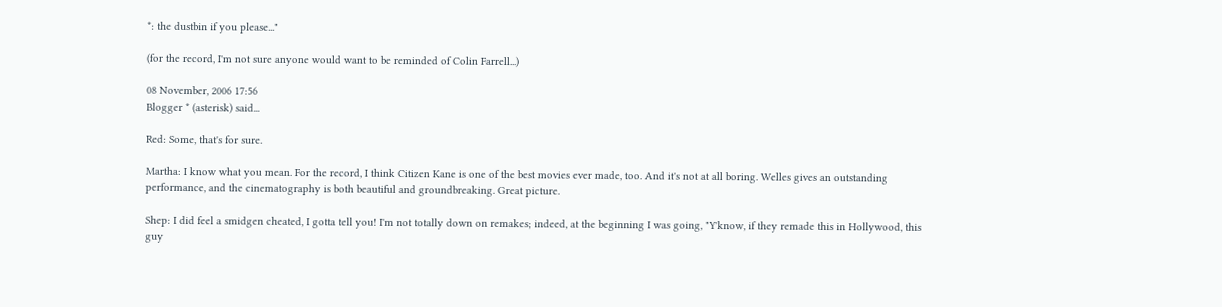*: the dustbin if you please..."

(for the record, I'm not sure anyone would want to be reminded of Colin Farrell...)

08 November, 2006 17:56
Blogger * (asterisk) said...

Red: Some, that's for sure.

Martha: I know what you mean. For the record, I think Citizen Kane is one of the best movies ever made, too. And it's not at all boring. Welles gives an outstanding performance, and the cinematography is both beautiful and groundbreaking. Great picture.

Shep: I did feel a smidgen cheated, I gotta tell you! I'm not totally down on remakes; indeed, at the beginning I was going, "Y'know, if they remade this in Hollywood, this guy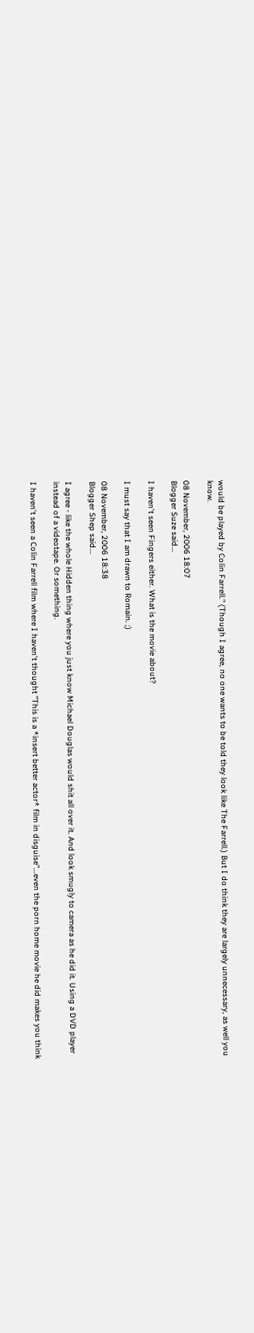would be played by Colin Farrell." (Though I agree, no one wants to be told they look like The Farrell.) But I do think they are largely unnecessary, as well you know.

08 November, 2006 18:07
Blogger Suze said...

I haven't seen Fingers either. What is the movie about?

I must say that I am drawn to Romain. ;)

08 November, 2006 18:38
Blogger Shep said...

I agree - like the whole Hidden thing where you just know Michael Douglas would shit all over it. And look smugly to camera as he did it. Using a DVD player instead of a videotape. Or something.

I haven't seen a Colin Farrell film where I haven't thought "This is a *insert better actor* film in disguise"...even the porn home movie he did makes you think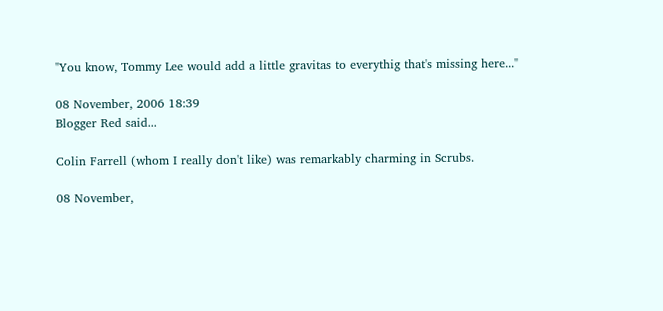"You know, Tommy Lee would add a little gravitas to everythig that's missing here..."

08 November, 2006 18:39
Blogger Red said...

Colin Farrell (whom I really don't like) was remarkably charming in Scrubs.

08 November,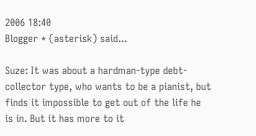2006 18:40
Blogger * (asterisk) said...

Suze: It was about a hardman-type debt-collector type, who wants to be a pianist, but finds it impossible to get out of the life he is in. But it has more to it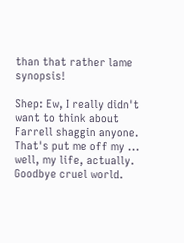than that rather lame synopsis!

Shep: Ew, I really didn't want to think about Farrell shaggin anyone. That's put me off my ... well, my life, actually. Goodbye cruel world.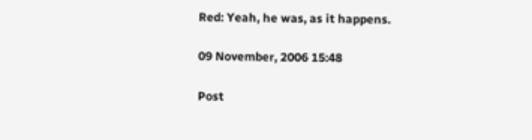Red: Yeah, he was, as it happens.

09 November, 2006 15:48

Post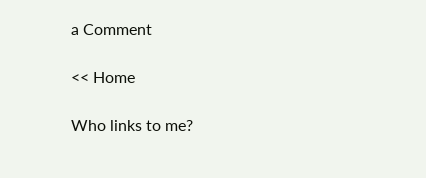a Comment

<< Home

Who links to me?